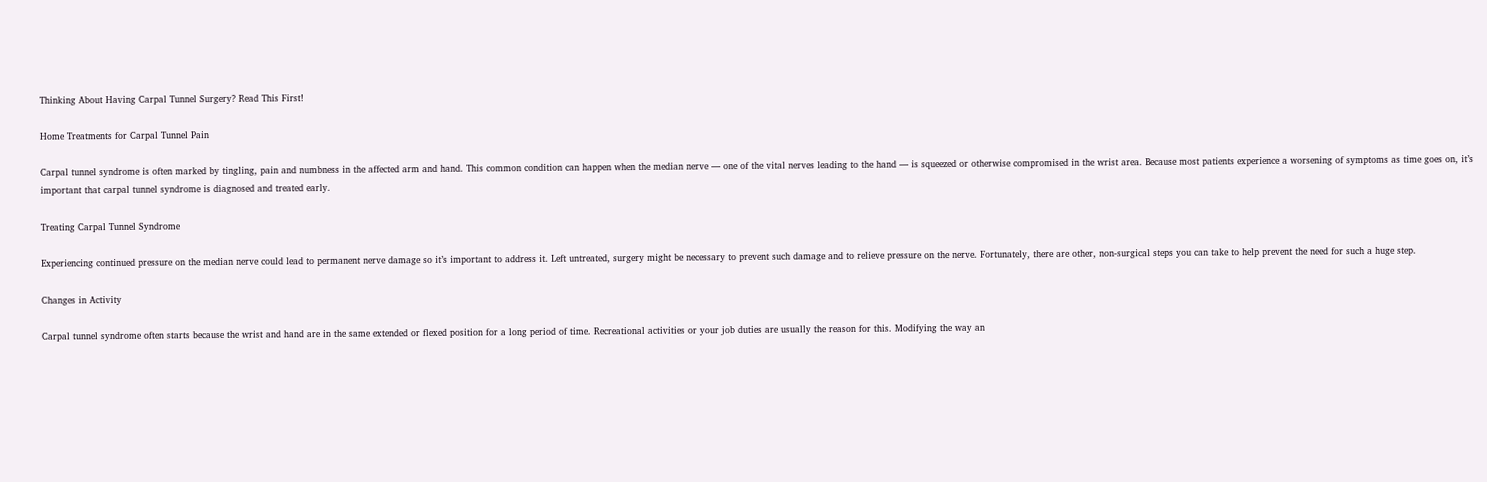Thinking About Having Carpal Tunnel Surgery? Read This First!

Home Treatments for Carpal Tunnel Pain

Carpal tunnel syndrome is often marked by tingling, pain and numbness in the affected arm and hand. This common condition can happen when the median nerve — one of the vital nerves leading to the hand — is squeezed or otherwise compromised in the wrist area. Because most patients experience a worsening of symptoms as time goes on, it’s important that carpal tunnel syndrome is diagnosed and treated early.

Treating Carpal Tunnel Syndrome

Experiencing continued pressure on the median nerve could lead to permanent nerve damage so it’s important to address it. Left untreated, surgery might be necessary to prevent such damage and to relieve pressure on the nerve. Fortunately, there are other, non-surgical steps you can take to help prevent the need for such a huge step.

Changes in Activity

Carpal tunnel syndrome often starts because the wrist and hand are in the same extended or flexed position for a long period of time. Recreational activities or your job duties are usually the reason for this. Modifying the way an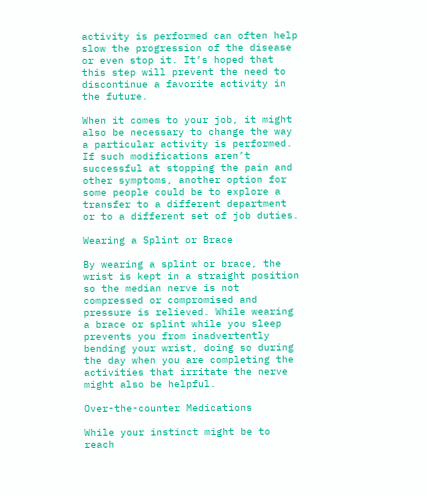activity is performed can often help slow the progression of the disease or even stop it. It’s hoped that this step will prevent the need to discontinue a favorite activity in the future.

When it comes to your job, it might also be necessary to change the way a particular activity is performed. If such modifications aren’t successful at stopping the pain and other symptoms, another option for some people could be to explore a transfer to a different department or to a different set of job duties.

Wearing a Splint or Brace

By wearing a splint or brace, the wrist is kept in a straight position so the median nerve is not compressed or compromised and pressure is relieved. While wearing a brace or splint while you sleep prevents you from inadvertently bending your wrist, doing so during the day when you are completing the activities that irritate the nerve might also be helpful.

Over-the-counter Medications

While your instinct might be to reach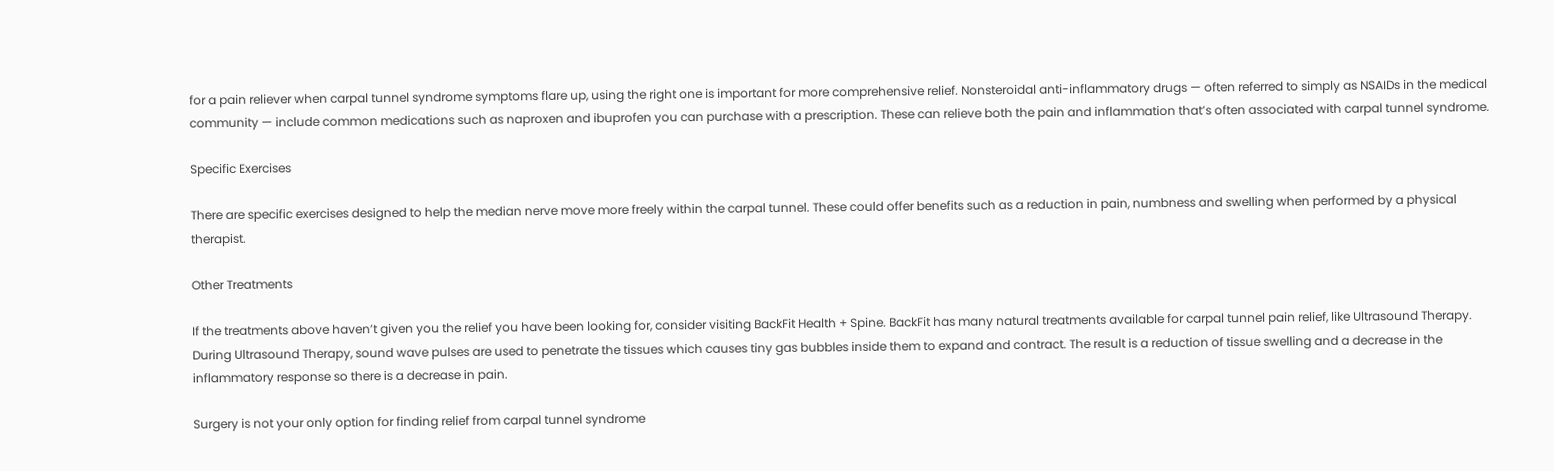for a pain reliever when carpal tunnel syndrome symptoms flare up, using the right one is important for more comprehensive relief. Nonsteroidal anti-inflammatory drugs — often referred to simply as NSAIDs in the medical community — include common medications such as naproxen and ibuprofen you can purchase with a prescription. These can relieve both the pain and inflammation that’s often associated with carpal tunnel syndrome.

Specific Exercises

There are specific exercises designed to help the median nerve move more freely within the carpal tunnel. These could offer benefits such as a reduction in pain, numbness and swelling when performed by a physical therapist.

Other Treatments

If the treatments above haven’t given you the relief you have been looking for, consider visiting BackFit Health + Spine. BackFit has many natural treatments available for carpal tunnel pain relief, like Ultrasound Therapy. During Ultrasound Therapy, sound wave pulses are used to penetrate the tissues which causes tiny gas bubbles inside them to expand and contract. The result is a reduction of tissue swelling and a decrease in the inflammatory response so there is a decrease in pain.

Surgery is not your only option for finding relief from carpal tunnel syndrome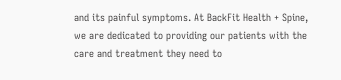and its painful symptoms. At BackFit Health + Spine, we are dedicated to providing our patients with the care and treatment they need to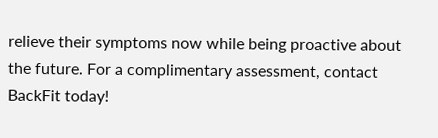relieve their symptoms now while being proactive about the future. For a complimentary assessment, contact BackFit today!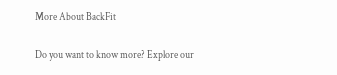More About BackFit

Do you want to know more? Explore our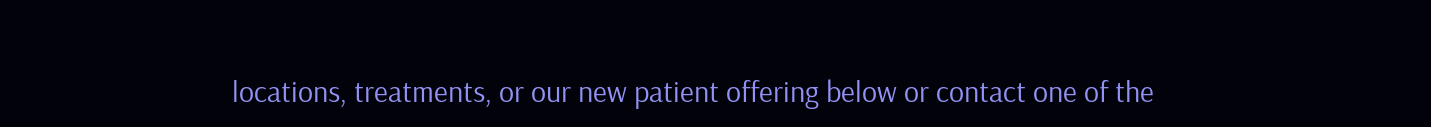locations, treatments, or our new patient offering below or contact one of the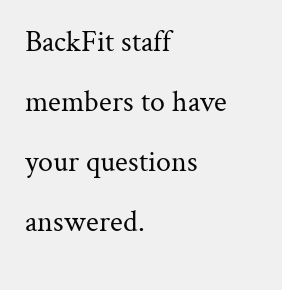BackFit staff members to have your questions answered.